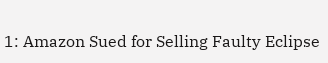1: Amazon Sued for Selling Faulty Eclipse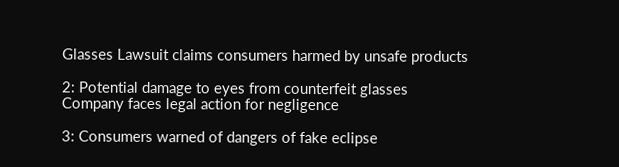Glasses Lawsuit claims consumers harmed by unsafe products

2: Potential damage to eyes from counterfeit glasses Company faces legal action for negligence

3: Consumers warned of dangers of fake eclipse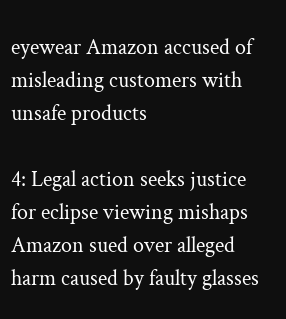eyewear Amazon accused of misleading customers with unsafe products

4: Legal action seeks justice for eclipse viewing mishaps Amazon sued over alleged harm caused by faulty glasses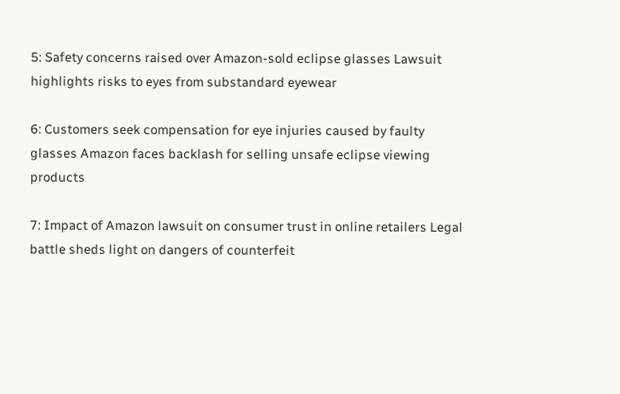5: Safety concerns raised over Amazon-sold eclipse glasses Lawsuit highlights risks to eyes from substandard eyewear

6: Customers seek compensation for eye injuries caused by faulty glasses Amazon faces backlash for selling unsafe eclipse viewing products

7: Impact of Amazon lawsuit on consumer trust in online retailers Legal battle sheds light on dangers of counterfeit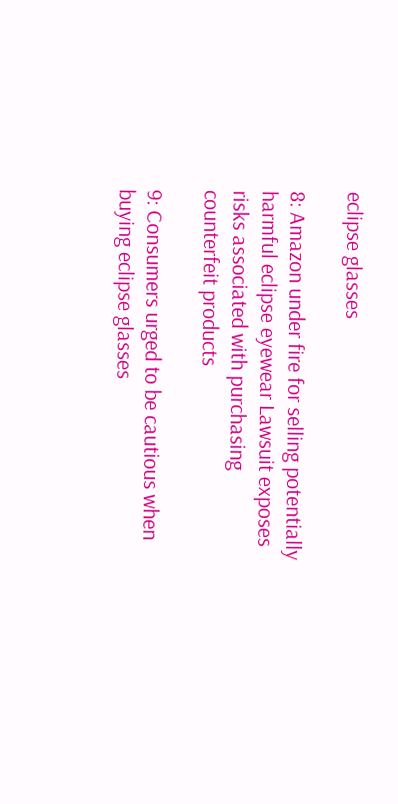eclipse glasses

8: Amazon under fire for selling potentially harmful eclipse eyewear Lawsuit exposes risks associated with purchasing counterfeit products

9: Consumers urged to be cautious when buying eclipse glasses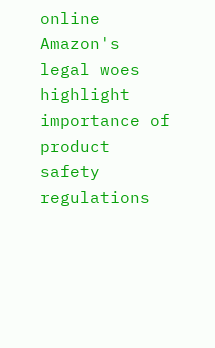online Amazon's legal woes highlight importance of product safety regulations